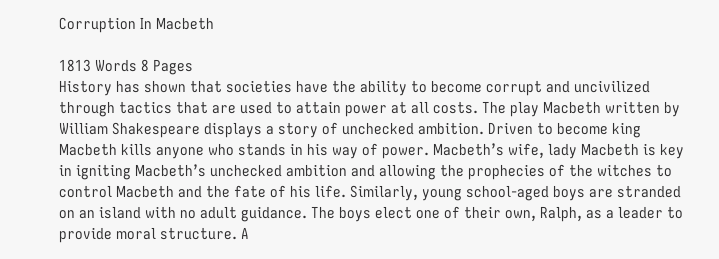Corruption In Macbeth

1813 Words 8 Pages
History has shown that societies have the ability to become corrupt and uncivilized through tactics that are used to attain power at all costs. The play Macbeth written by William Shakespeare displays a story of unchecked ambition. Driven to become king Macbeth kills anyone who stands in his way of power. Macbeth’s wife, lady Macbeth is key in igniting Macbeth’s unchecked ambition and allowing the prophecies of the witches to control Macbeth and the fate of his life. Similarly, young school-aged boys are stranded on an island with no adult guidance. The boys elect one of their own, Ralph, as a leader to provide moral structure. A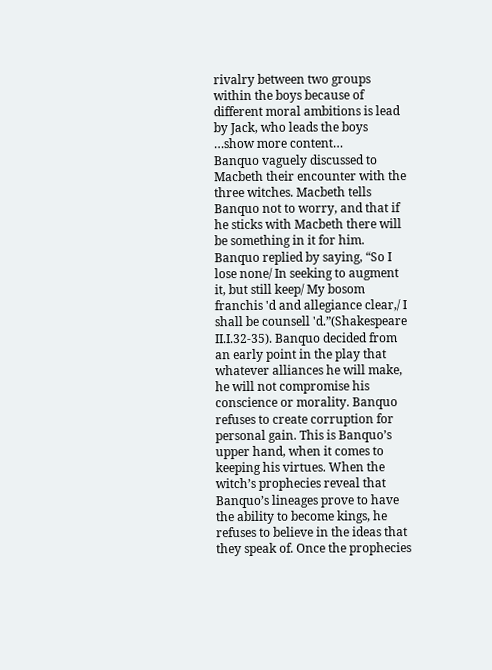rivalry between two groups within the boys because of different moral ambitions is lead by Jack, who leads the boys …show more content…
Banquo vaguely discussed to Macbeth their encounter with the three witches. Macbeth tells Banquo not to worry, and that if he sticks with Macbeth there will be something in it for him. Banquo replied by saying, “So I lose none/ In seeking to augment it, but still keep/ My bosom franchis 'd and allegiance clear,/ I shall be counsell 'd.”(Shakespeare II.I.32-35). Banquo decided from an early point in the play that whatever alliances he will make, he will not compromise his conscience or morality. Banquo refuses to create corruption for personal gain. This is Banquo’s upper hand, when it comes to keeping his virtues. When the witch’s prophecies reveal that Banquo’s lineages prove to have the ability to become kings, he refuses to believe in the ideas that they speak of. Once the prophecies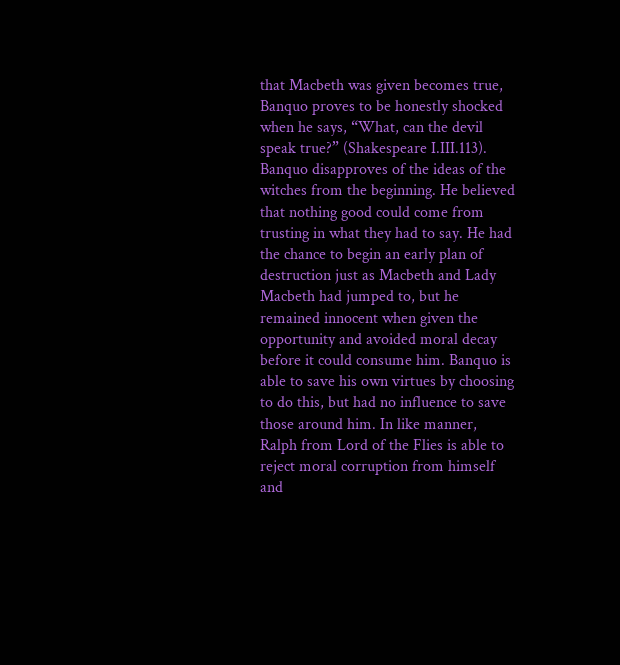that Macbeth was given becomes true, Banquo proves to be honestly shocked when he says, “What, can the devil speak true?” (Shakespeare I.III.113). Banquo disapproves of the ideas of the witches from the beginning. He believed that nothing good could come from trusting in what they had to say. He had the chance to begin an early plan of destruction just as Macbeth and Lady Macbeth had jumped to, but he remained innocent when given the opportunity and avoided moral decay before it could consume him. Banquo is able to save his own virtues by choosing to do this, but had no influence to save those around him. In like manner, Ralph from Lord of the Flies is able to reject moral corruption from himself and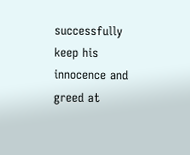successfully keep his innocence and greed at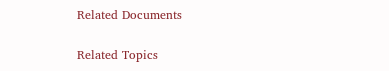Related Documents

Related Topics